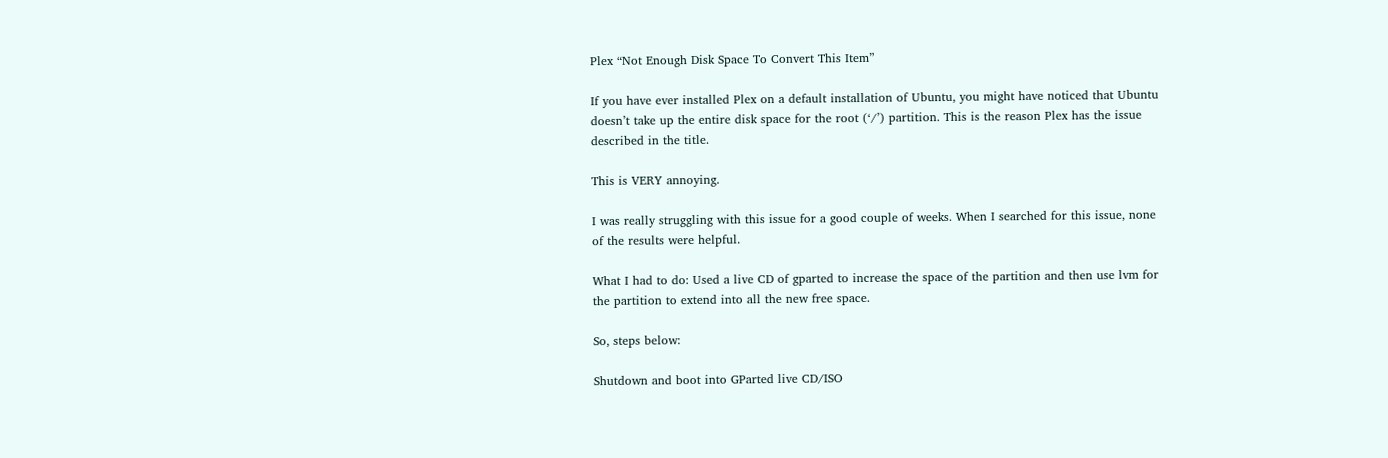Plex “Not Enough Disk Space To Convert This Item”

If you have ever installed Plex on a default installation of Ubuntu, you might have noticed that Ubuntu doesn’t take up the entire disk space for the root (‘/’) partition. This is the reason Plex has the issue described in the title.

This is VERY annoying.

I was really struggling with this issue for a good couple of weeks. When I searched for this issue, none of the results were helpful.

What I had to do: Used a live CD of gparted to increase the space of the partition and then use lvm for the partition to extend into all the new free space.

So, steps below:

Shutdown and boot into GParted live CD/ISO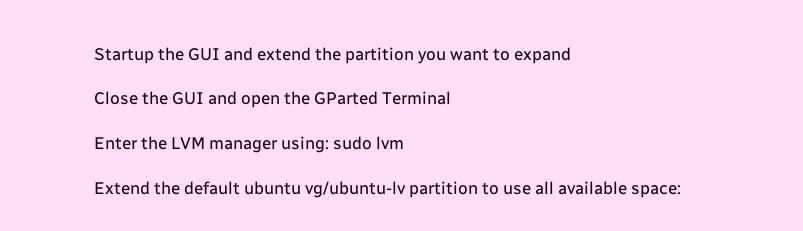Startup the GUI and extend the partition you want to expand

Close the GUI and open the GParted Terminal

Enter the LVM manager using: sudo lvm

Extend the default ubuntu vg/ubuntu-lv partition to use all available space: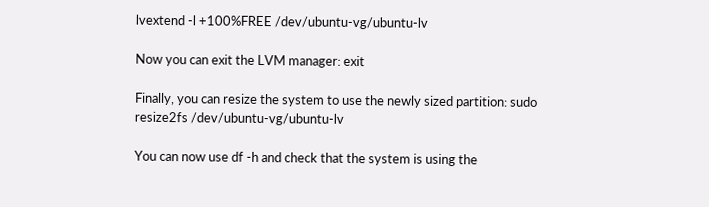lvextend -l +100%FREE /dev/ubuntu-vg/ubuntu-lv

Now you can exit the LVM manager: exit

Finally, you can resize the system to use the newly sized partition: sudo resize2fs /dev/ubuntu-vg/ubuntu-lv

You can now use df -h and check that the system is using the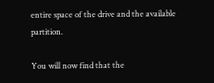entire space of the drive and the available partition.

You will now find that the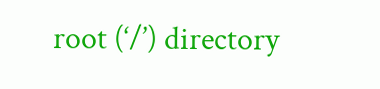root (‘/’) directory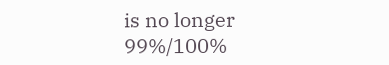is no longer 99%/100%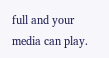full and your media can play.